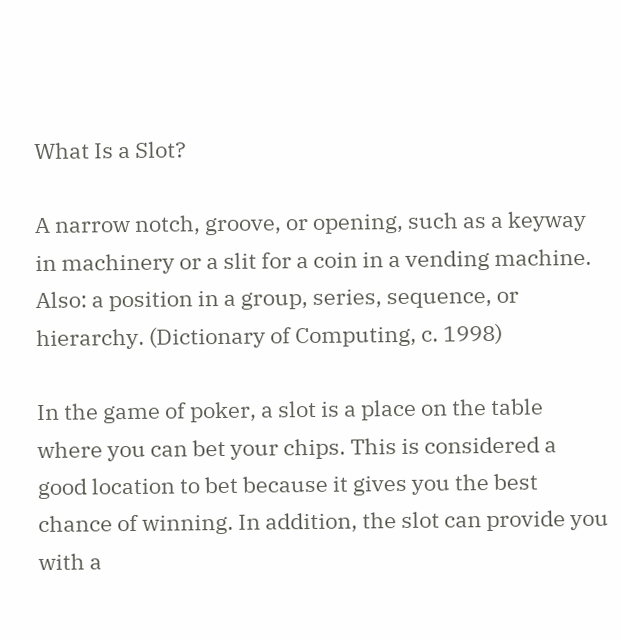What Is a Slot?

A narrow notch, groove, or opening, such as a keyway in machinery or a slit for a coin in a vending machine. Also: a position in a group, series, sequence, or hierarchy. (Dictionary of Computing, c. 1998)

In the game of poker, a slot is a place on the table where you can bet your chips. This is considered a good location to bet because it gives you the best chance of winning. In addition, the slot can provide you with a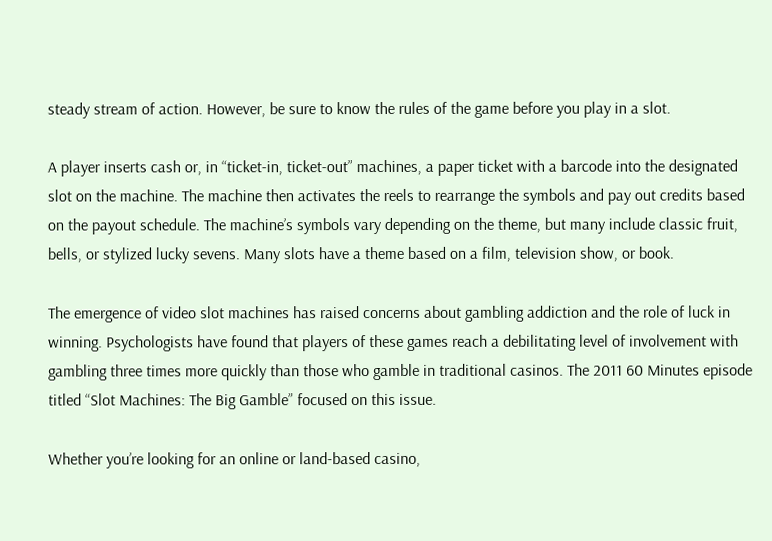steady stream of action. However, be sure to know the rules of the game before you play in a slot.

A player inserts cash or, in “ticket-in, ticket-out” machines, a paper ticket with a barcode into the designated slot on the machine. The machine then activates the reels to rearrange the symbols and pay out credits based on the payout schedule. The machine’s symbols vary depending on the theme, but many include classic fruit, bells, or stylized lucky sevens. Many slots have a theme based on a film, television show, or book.

The emergence of video slot machines has raised concerns about gambling addiction and the role of luck in winning. Psychologists have found that players of these games reach a debilitating level of involvement with gambling three times more quickly than those who gamble in traditional casinos. The 2011 60 Minutes episode titled “Slot Machines: The Big Gamble” focused on this issue.

Whether you’re looking for an online or land-based casino,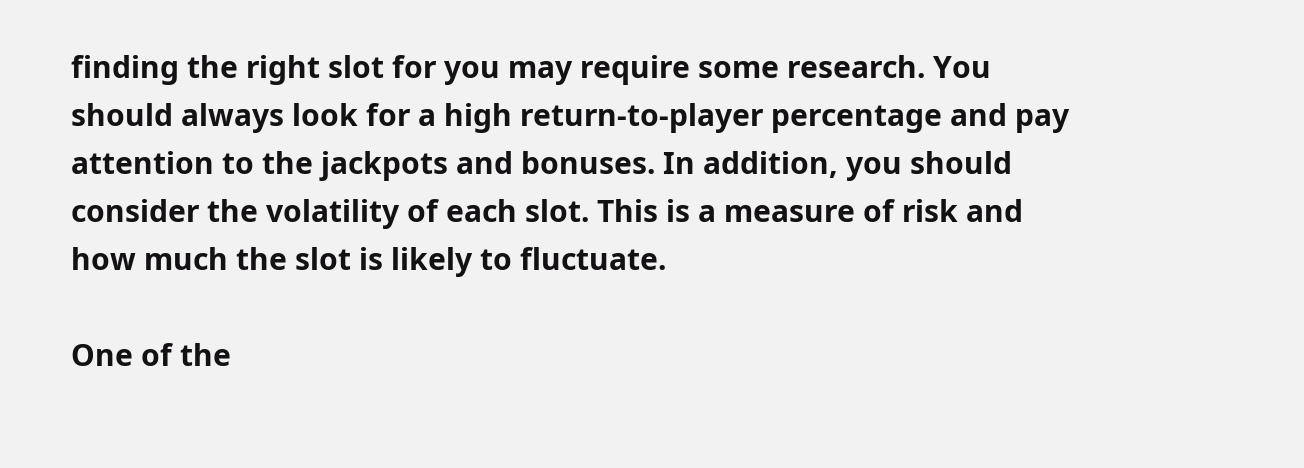finding the right slot for you may require some research. You should always look for a high return-to-player percentage and pay attention to the jackpots and bonuses. In addition, you should consider the volatility of each slot. This is a measure of risk and how much the slot is likely to fluctuate.

One of the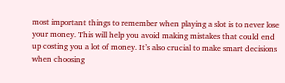most important things to remember when playing a slot is to never lose your money. This will help you avoid making mistakes that could end up costing you a lot of money. It’s also crucial to make smart decisions when choosing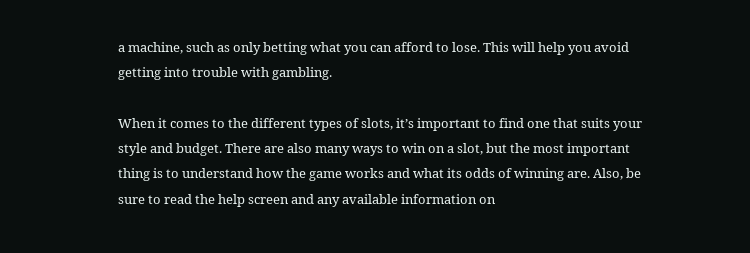a machine, such as only betting what you can afford to lose. This will help you avoid getting into trouble with gambling.

When it comes to the different types of slots, it’s important to find one that suits your style and budget. There are also many ways to win on a slot, but the most important thing is to understand how the game works and what its odds of winning are. Also, be sure to read the help screen and any available information on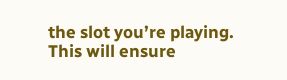the slot you’re playing. This will ensure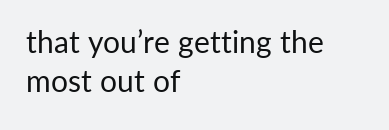that you’re getting the most out of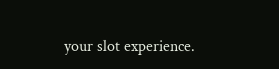your slot experience.